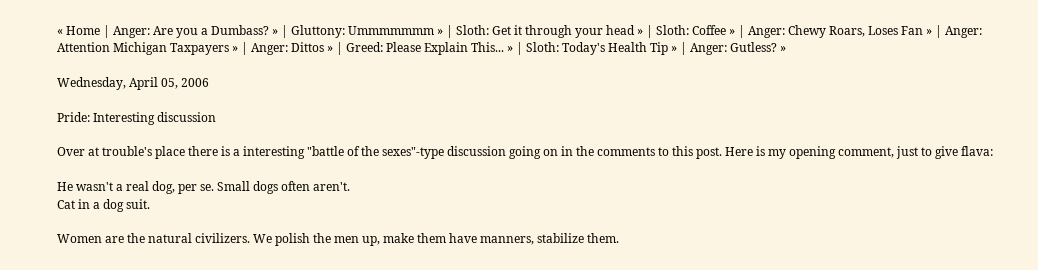« Home | Anger: Are you a Dumbass? » | Gluttony: Ummmmmmm » | Sloth: Get it through your head » | Sloth: Coffee » | Anger: Chewy Roars, Loses Fan » | Anger: Attention Michigan Taxpayers » | Anger: Dittos » | Greed: Please Explain This... » | Sloth: Today's Health Tip » | Anger: Gutless? »

Wednesday, April 05, 2006

Pride: Interesting discussion

Over at trouble's place there is a interesting "battle of the sexes"-type discussion going on in the comments to this post. Here is my opening comment, just to give flava:

He wasn't a real dog, per se. Small dogs often aren't.
Cat in a dog suit.

Women are the natural civilizers. We polish the men up, make them have manners, stabilize them.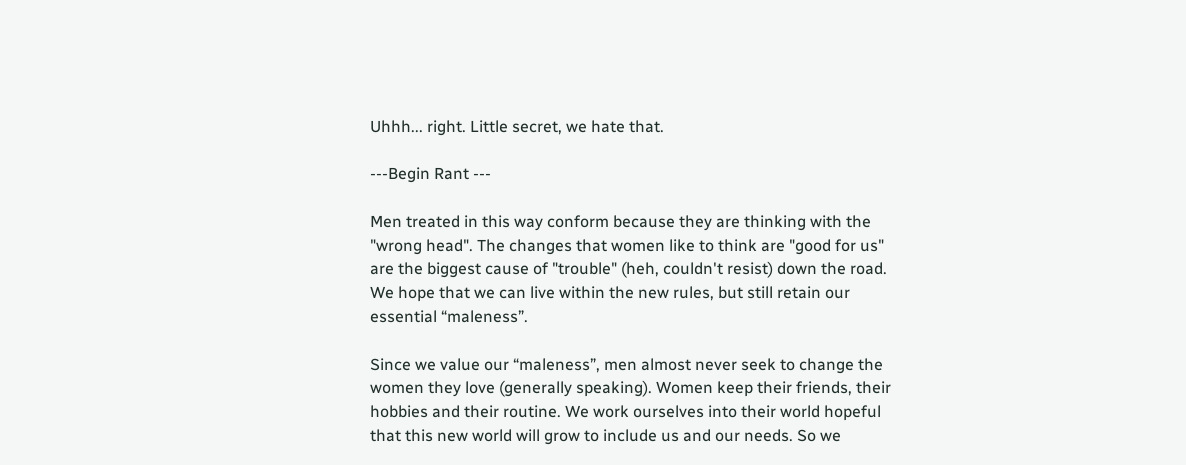Uhhh... right. Little secret, we hate that.

---Begin Rant ---

Men treated in this way conform because they are thinking with the "wrong head". The changes that women like to think are "good for us" are the biggest cause of "trouble" (heh, couldn't resist) down the road. We hope that we can live within the new rules, but still retain our essential “maleness”.

Since we value our “maleness”, men almost never seek to change the women they love (generally speaking). Women keep their friends, their hobbies and their routine. We work ourselves into their world hopeful that this new world will grow to include us and our needs. So we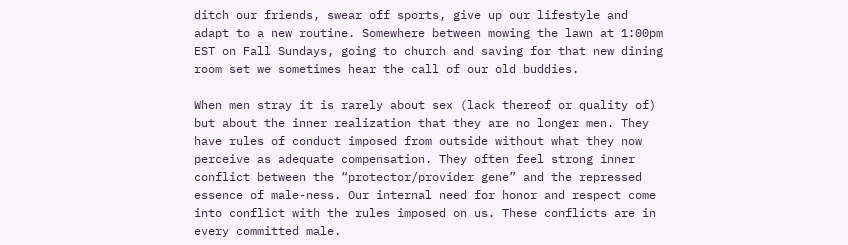ditch our friends, swear off sports, give up our lifestyle and adapt to a new routine. Somewhere between mowing the lawn at 1:00pm EST on Fall Sundays, going to church and saving for that new dining room set we sometimes hear the call of our old buddies.

When men stray it is rarely about sex (lack thereof or quality of) but about the inner realization that they are no longer men. They have rules of conduct imposed from outside without what they now perceive as adequate compensation. They often feel strong inner conflict between the “protector/provider gene” and the repressed essence of male-ness. Our internal need for honor and respect come into conflict with the rules imposed on us. These conflicts are in every committed male.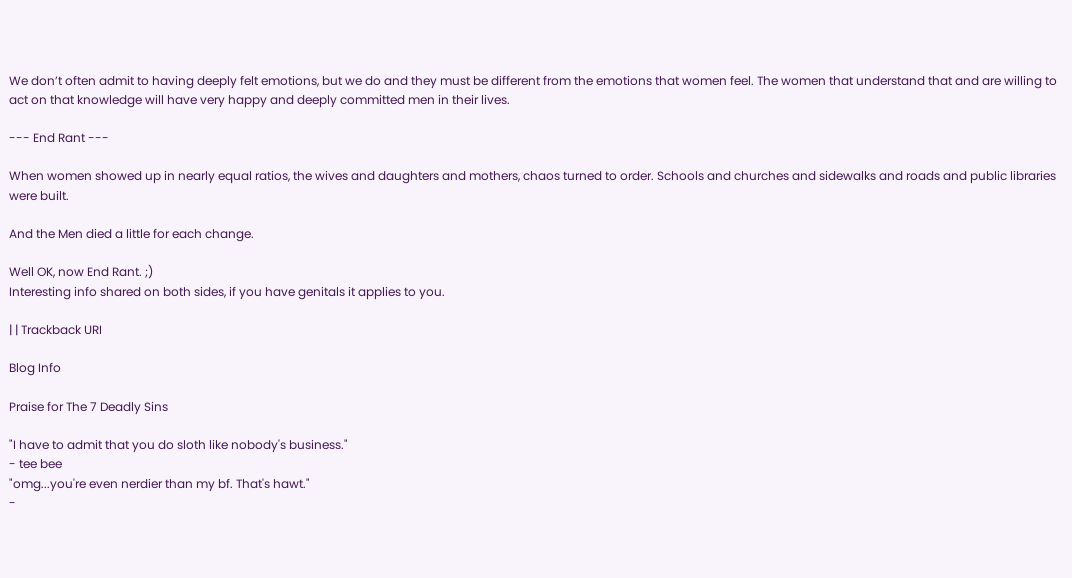We don’t often admit to having deeply felt emotions, but we do and they must be different from the emotions that women feel. The women that understand that and are willing to act on that knowledge will have very happy and deeply committed men in their lives.

--- End Rant ---

When women showed up in nearly equal ratios, the wives and daughters and mothers, chaos turned to order. Schools and churches and sidewalks and roads and public libraries were built.

And the Men died a little for each change.

Well OK, now End Rant. ;)
Interesting info shared on both sides, if you have genitals it applies to you.

| | Trackback URI

Blog Info

Praise for The 7 Deadly Sins

"I have to admit that you do sloth like nobody's business."
- tee bee
"omg...you're even nerdier than my bf. That's hawt."
-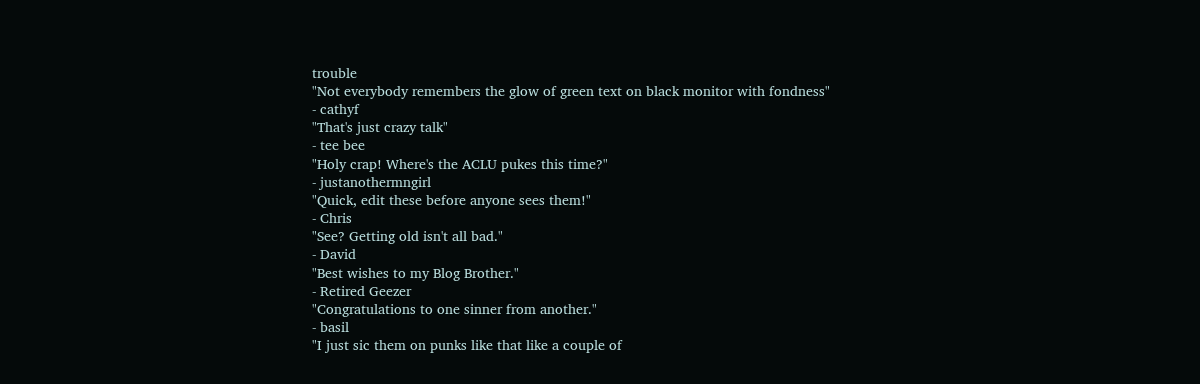trouble
"Not everybody remembers the glow of green text on black monitor with fondness"
- cathyf
"That's just crazy talk"
- tee bee
"Holy crap! Where's the ACLU pukes this time?"
- justanothermngirl
"Quick, edit these before anyone sees them!"
- Chris
"See? Getting old isn't all bad."
- David
"Best wishes to my Blog Brother."
- Retired Geezer
"Congratulations to one sinner from another."
- basil
"I just sic them on punks like that like a couple of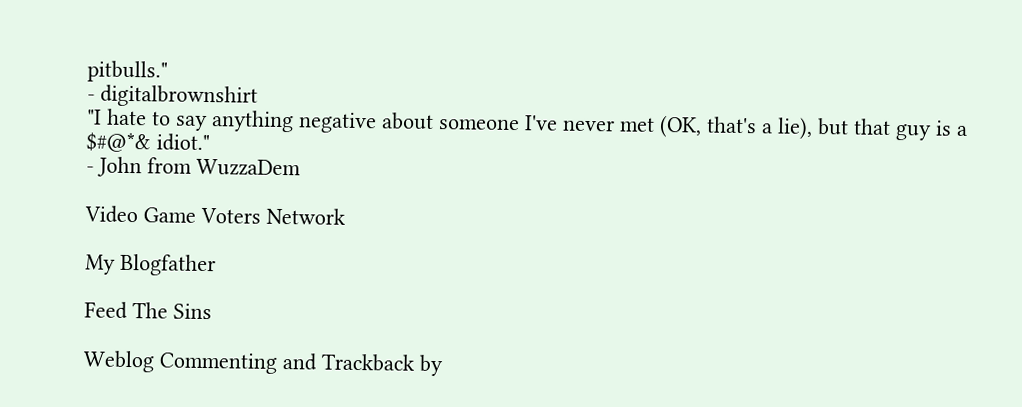pitbulls."
- digitalbrownshirt
"I hate to say anything negative about someone I've never met (OK, that's a lie), but that guy is a $#@*& idiot."
- John from WuzzaDem

Video Game Voters Network

My Blogfather

Feed The Sins

Weblog Commenting and Trackback by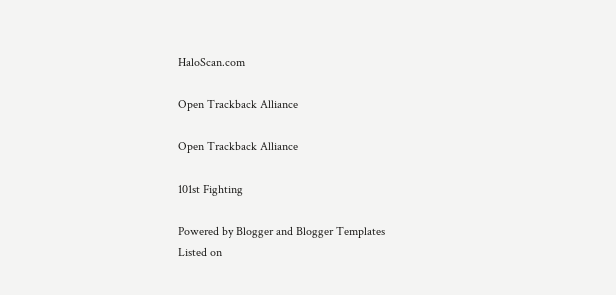HaloScan.com

Open Trackback Alliance

Open Trackback Alliance

101st Fighting

Powered by Blogger and Blogger Templates
Listed on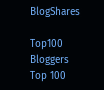BlogShares

Top100 Bloggers
Top 100